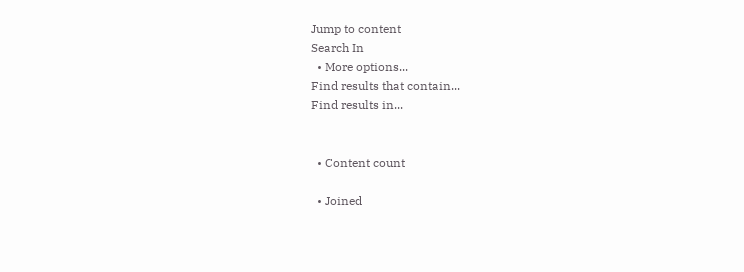Jump to content
Search In
  • More options...
Find results that contain...
Find results in...


  • Content count

  • Joined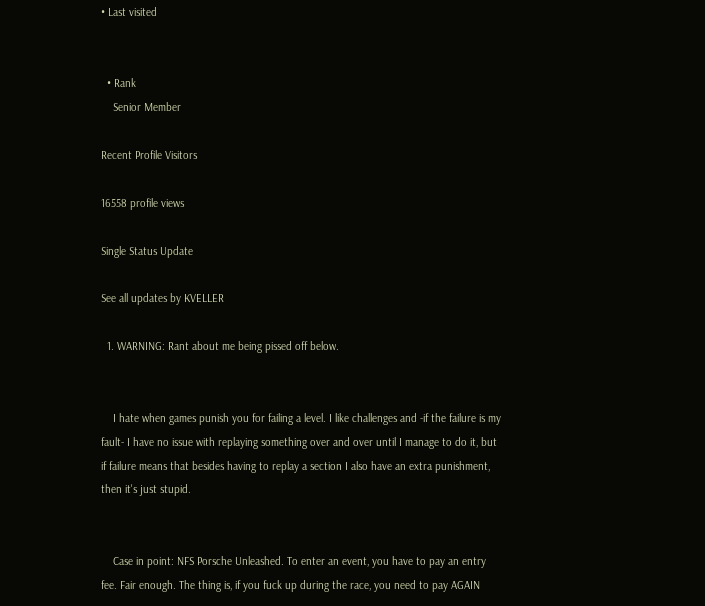• Last visited


  • Rank
    Senior Member

Recent Profile Visitors

16558 profile views

Single Status Update

See all updates by KVELLER

  1. WARNING: Rant about me being pissed off below.


    I hate when games punish you for failing a level. I like challenges and -if the failure is my fault- I have no issue with replaying something over and over until I manage to do it, but if failure means that besides having to replay a section I also have an extra punishment, then it's just stupid.


    Case in point: NFS Porsche Unleashed. To enter an event, you have to pay an entry fee. Fair enough. The thing is, if you fuck up during the race, you need to pay AGAIN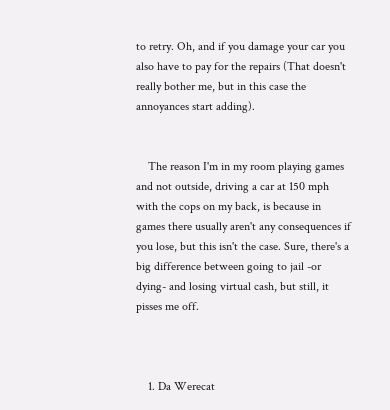to retry. Oh, and if you damage your car you also have to pay for the repairs (That doesn't really bother me, but in this case the annoyances start adding).


    The reason I'm in my room playing games and not outside, driving a car at 150 mph with the cops on my back, is because in games there usually aren't any consequences if you lose, but this isn't the case. Sure, there's a big difference between going to jail -or dying- and losing virtual cash, but still, it pisses me off.



    1. Da Werecat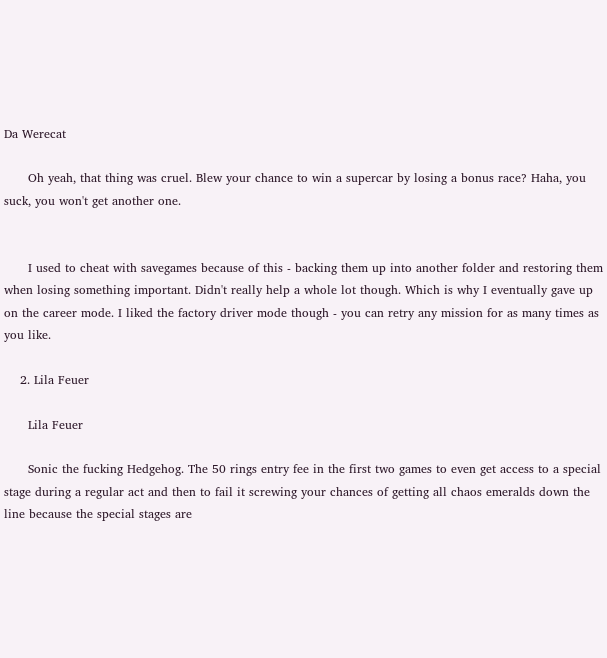Da Werecat

      Oh yeah, that thing was cruel. Blew your chance to win a supercar by losing a bonus race? Haha, you suck, you won't get another one.


      I used to cheat with savegames because of this - backing them up into another folder and restoring them when losing something important. Didn't really help a whole lot though. Which is why I eventually gave up on the career mode. I liked the factory driver mode though - you can retry any mission for as many times as you like.

    2. Lila Feuer

      Lila Feuer

      Sonic the fucking Hedgehog. The 50 rings entry fee in the first two games to even get access to a special stage during a regular act and then to fail it screwing your chances of getting all chaos emeralds down the line because the special stages are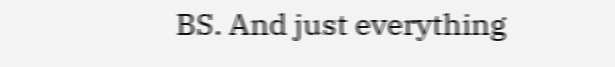BS. And just everything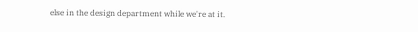else in the design department while we're at it.